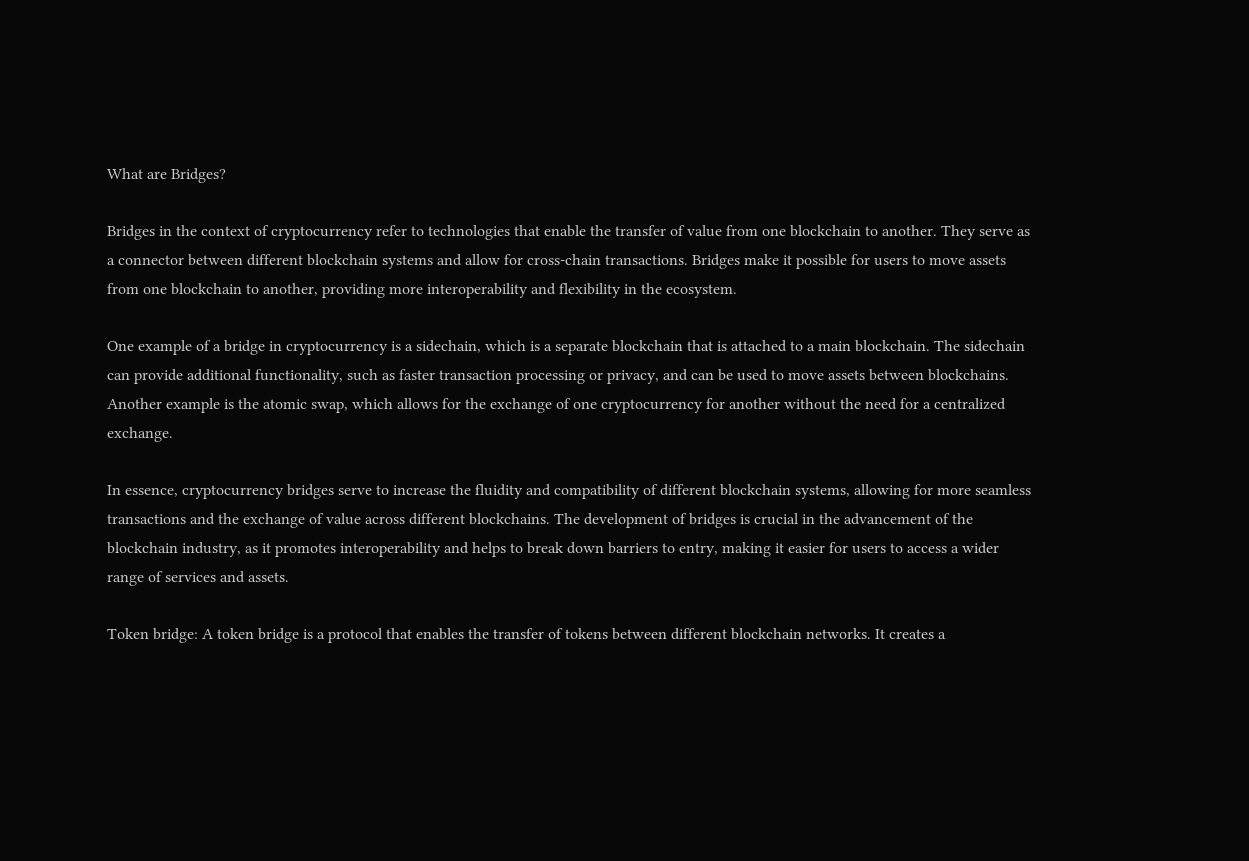What are Bridges?

Bridges in the context of cryptocurrency refer to technologies that enable the transfer of value from one blockchain to another. They serve as a connector between different blockchain systems and allow for cross-chain transactions. Bridges make it possible for users to move assets from one blockchain to another, providing more interoperability and flexibility in the ecosystem.

One example of a bridge in cryptocurrency is a sidechain, which is a separate blockchain that is attached to a main blockchain. The sidechain can provide additional functionality, such as faster transaction processing or privacy, and can be used to move assets between blockchains. Another example is the atomic swap, which allows for the exchange of one cryptocurrency for another without the need for a centralized exchange.

In essence, cryptocurrency bridges serve to increase the fluidity and compatibility of different blockchain systems, allowing for more seamless transactions and the exchange of value across different blockchains. The development of bridges is crucial in the advancement of the blockchain industry, as it promotes interoperability and helps to break down barriers to entry, making it easier for users to access a wider range of services and assets.

Token bridge: A token bridge is a protocol that enables the transfer of tokens between different blockchain networks. It creates a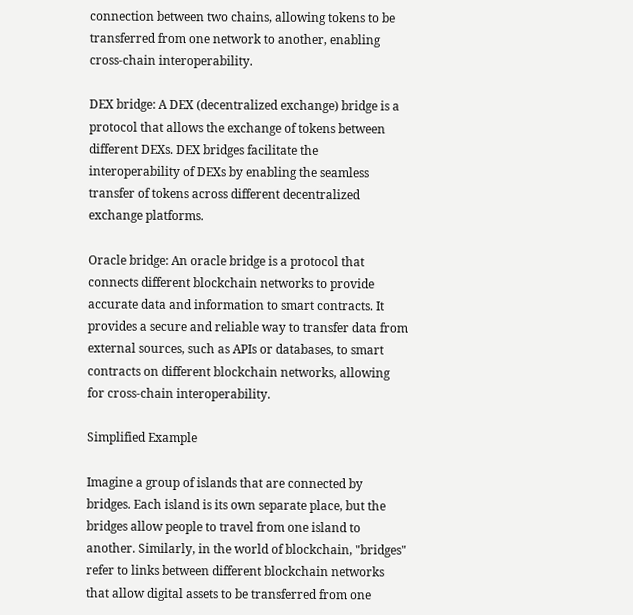connection between two chains, allowing tokens to be transferred from one network to another, enabling cross-chain interoperability.

DEX bridge: A DEX (decentralized exchange) bridge is a protocol that allows the exchange of tokens between different DEXs. DEX bridges facilitate the interoperability of DEXs by enabling the seamless transfer of tokens across different decentralized exchange platforms.

Oracle bridge: An oracle bridge is a protocol that connects different blockchain networks to provide accurate data and information to smart contracts. It provides a secure and reliable way to transfer data from external sources, such as APIs or databases, to smart contracts on different blockchain networks, allowing for cross-chain interoperability.

Simplified Example

Imagine a group of islands that are connected by bridges. Each island is its own separate place, but the bridges allow people to travel from one island to another. Similarly, in the world of blockchain, "bridges" refer to links between different blockchain networks that allow digital assets to be transferred from one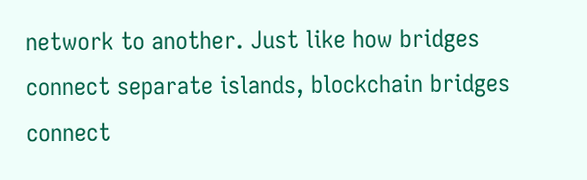network to another. Just like how bridges connect separate islands, blockchain bridges connect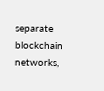separate blockchain networks,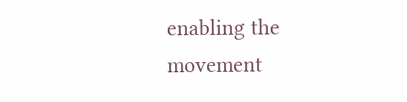enabling the movement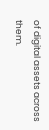of digital assets across them.